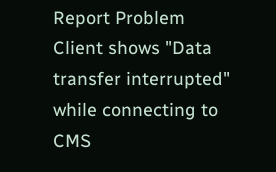Report Problem
Client shows "Data transfer interrupted" while connecting to CMS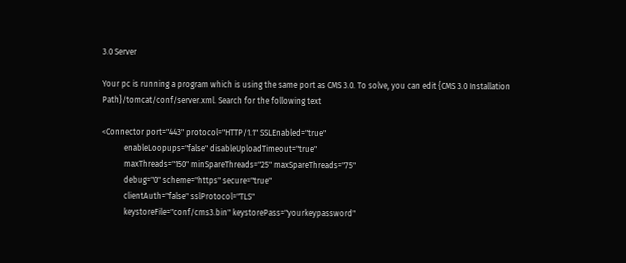3.0 Server

Your pc is running a program which is using the same port as CMS 3.0. To solve, you can edit {CMS 3.0 Installation Path}/tomcat/conf/server.xml. Search for the following text

<Connector port="443" protocol="HTTP/1.1" SSLEnabled="true"
           enableLoopups="false" disableUploadTimeout="true"
           maxThreads="150" minSpareThreads="25" maxSpareThreads="75"
           debug="0" scheme="https" secure="true"
           clientAuth="false" sslProtocol="TLS"
           keystoreFile="conf/cms3.bin" keystorePass="yourkeypassword"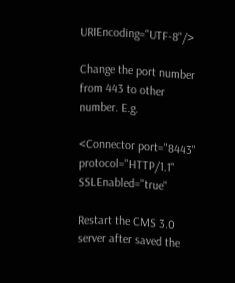URIEncoding="UTF-8"/>

Change the port number from 443 to other number. E.g.

<Connector port="8443" protocol="HTTP/1.1" SSLEnabled="true"

Restart the CMS 3.0 server after saved the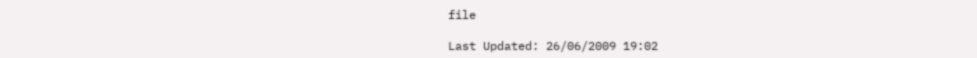file

Last Updated: 26/06/2009 19:02